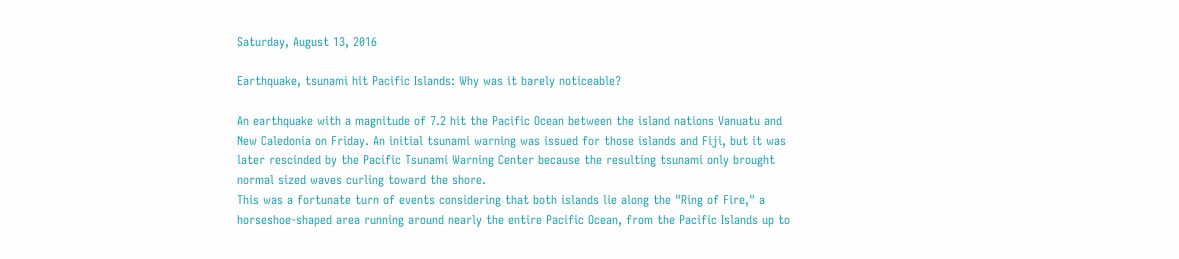Saturday, August 13, 2016

Earthquake, tsunami hit Pacific Islands: Why was it barely noticeable?

An earthquake with a magnitude of 7.2 hit the Pacific Ocean between the island nations Vanuatu and New Caledonia on Friday. An initial tsunami warning was issued for those islands and Fiji, but it was later rescinded by the Pacific Tsunami Warning Center because the resulting tsunami only brought normal sized waves curling toward the shore.
This was a fortunate turn of events considering that both islands lie along the "Ring of Fire," a horseshoe-shaped area running around nearly the entire Pacific Ocean, from the Pacific Islands up to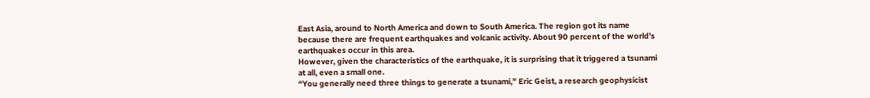East Asia, around to North America and down to South America. The region got its name because there are frequent earthquakes and volcanic activity. About 90 percent of the world’s earthquakes occur in this area.
However, given the characteristics of the earthquake, it is surprising that it triggered a tsunami at all, even a small one.
“You generally need three things to generate a tsunami,” Eric Geist, a research geophysicist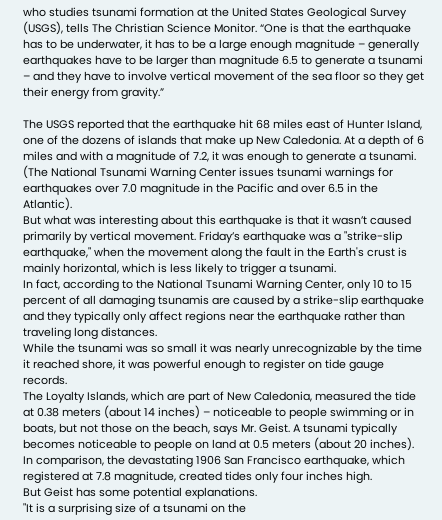who studies tsunami formation at the United States Geological Survey (USGS), tells The Christian Science Monitor. “One is that the earthquake has to be underwater, it has to be a large enough magnitude – generally earthquakes have to be larger than magnitude 6.5 to generate a tsunami – and they have to involve vertical movement of the sea floor so they get their energy from gravity.”

The USGS reported that the earthquake hit 68 miles east of Hunter Island, one of the dozens of islands that make up New Caledonia. At a depth of 6 miles and with a magnitude of 7.2, it was enough to generate a tsunami. (The National Tsunami Warning Center issues tsunami warnings for earthquakes over 7.0 magnitude in the Pacific and over 6.5 in the Atlantic).
But what was interesting about this earthquake is that it wasn’t caused primarily by vertical movement. Friday’s earthquake was a "strike-slip earthquake," when the movement along the fault in the Earth's crust is mainly horizontal, which is less likely to trigger a tsunami.
In fact, according to the National Tsunami Warning Center, only 10 to 15 percent of all damaging tsunamis are caused by a strike-slip earthquake and they typically only affect regions near the earthquake rather than traveling long distances.
While the tsunami was so small it was nearly unrecognizable by the time it reached shore, it was powerful enough to register on tide gauge records.
The Loyalty Islands, which are part of New Caledonia, measured the tide at 0.38 meters (about 14 inches) – noticeable to people swimming or in boats, but not those on the beach, says Mr. Geist. A tsunami typically becomes noticeable to people on land at 0.5 meters (about 20 inches). In comparison, the devastating 1906 San Francisco earthquake, which registered at 7.8 magnitude, created tides only four inches high.
But Geist has some potential explanations.
"It is a surprising size of a tsunami on the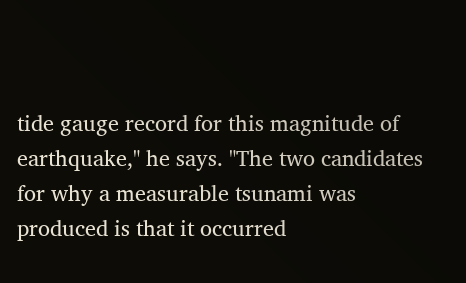tide gauge record for this magnitude of earthquake," he says. "The two candidates for why a measurable tsunami was produced is that it occurred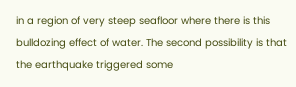in a region of very steep seafloor where there is this bulldozing effect of water. The second possibility is that the earthquake triggered some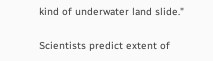kind of underwater land slide."

Scientists predict extent of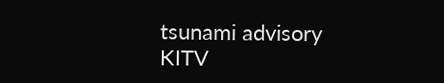tsunami advisory
KITV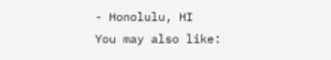- Honolulu, HI
You may also like: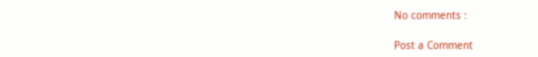No comments :

Post a Comment